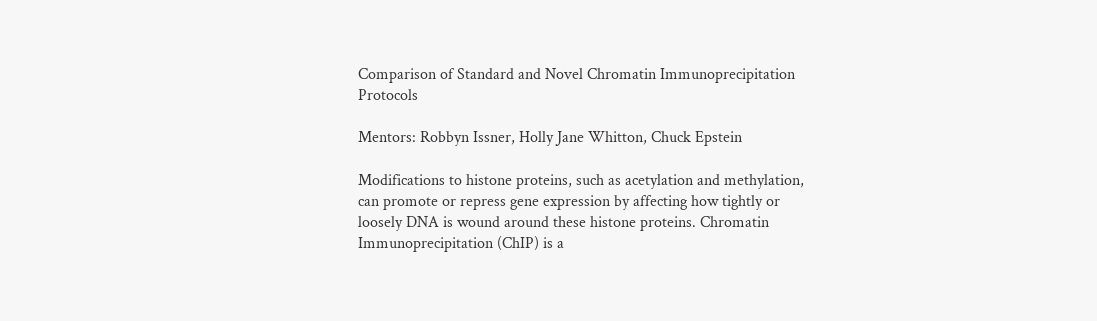Comparison of Standard and Novel Chromatin Immunoprecipitation Protocols

Mentors: Robbyn Issner, Holly Jane Whitton, Chuck Epstein

Modifications to histone proteins, such as acetylation and methylation, can promote or repress gene expression by affecting how tightly or loosely DNA is wound around these histone proteins. Chromatin Immunoprecipitation (ChIP) is a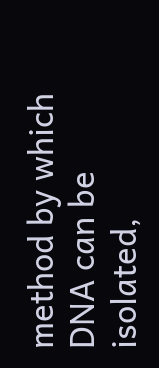method by which DNA can be isolated,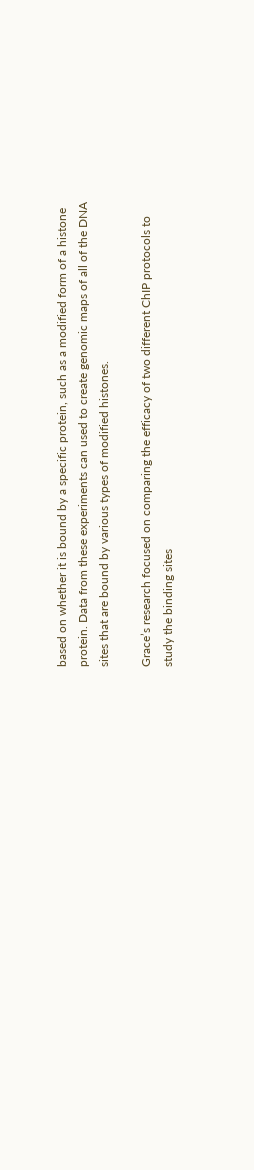based on whether it is bound by a specific protein, such as a modified form of a histone protein. Data from these experiments can used to create genomic maps of all of the DNA sites that are bound by various types of modified histones.

Grace’s research focused on comparing the efficacy of two different ChIP protocols to study the binding sites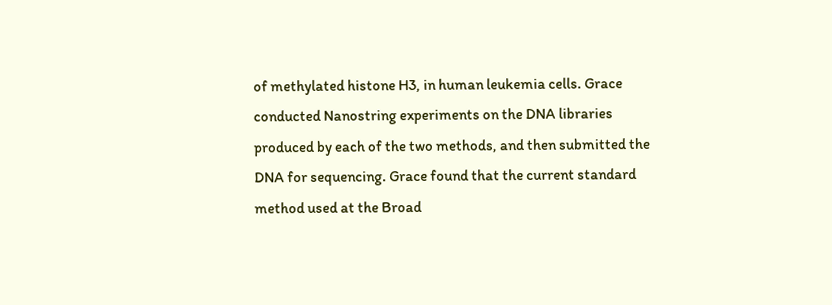of methylated histone H3, in human leukemia cells. Grace conducted Nanostring experiments on the DNA libraries produced by each of the two methods, and then submitted the DNA for sequencing. Grace found that the current standard method used at the Broad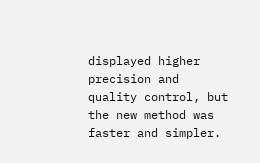displayed higher precision and quality control, but the new method was faster and simpler.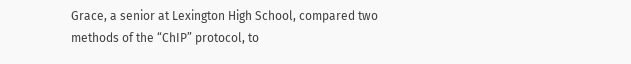Grace, a senior at Lexington High School, compared two methods of the “ChIP” protocol, to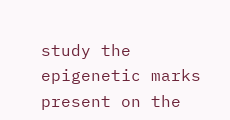study the epigenetic marks present on the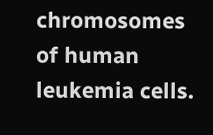chromosomes of human leukemia cells.